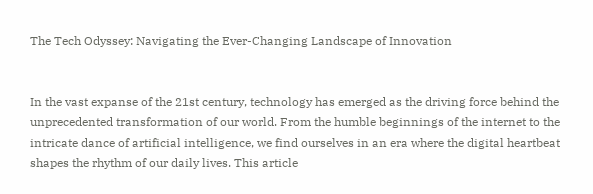The Tech Odyssey: Navigating the Ever-Changing Landscape of Innovation


In the vast expanse of the 21st century, technology has emerged as the driving force behind the unprecedented transformation of our world. From the humble beginnings of the internet to the intricate dance of artificial intelligence, we find ourselves in an era where the digital heartbeat shapes the rhythm of our daily lives. This article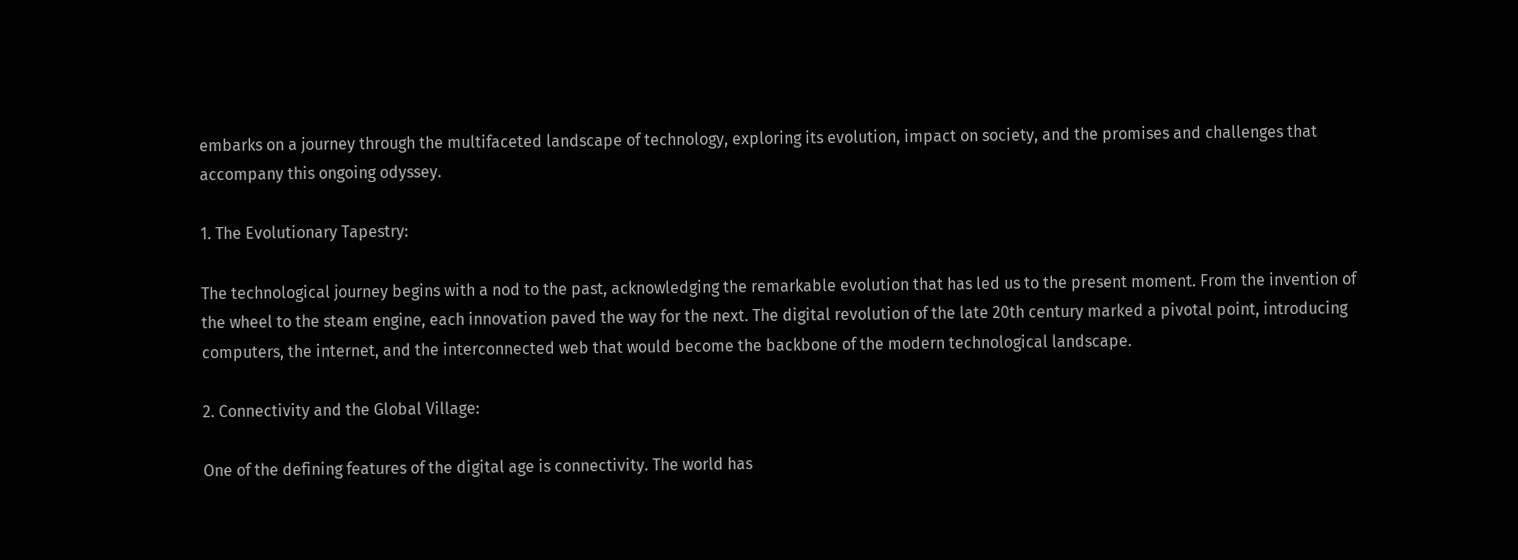embarks on a journey through the multifaceted landscape of technology, exploring its evolution, impact on society, and the promises and challenges that accompany this ongoing odyssey.

1. The Evolutionary Tapestry:

The technological journey begins with a nod to the past, acknowledging the remarkable evolution that has led us to the present moment. From the invention of the wheel to the steam engine, each innovation paved the way for the next. The digital revolution of the late 20th century marked a pivotal point, introducing computers, the internet, and the interconnected web that would become the backbone of the modern technological landscape.

2. Connectivity and the Global Village:

One of the defining features of the digital age is connectivity. The world has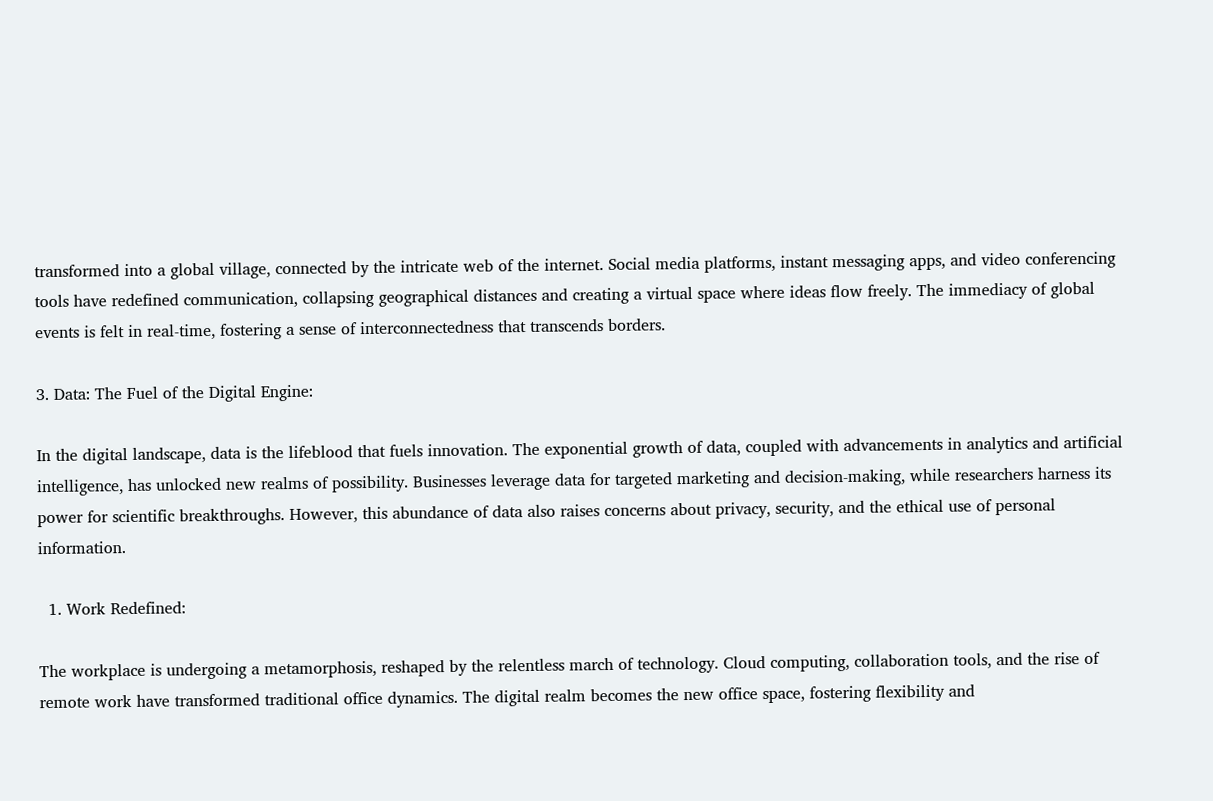transformed into a global village, connected by the intricate web of the internet. Social media platforms, instant messaging apps, and video conferencing tools have redefined communication, collapsing geographical distances and creating a virtual space where ideas flow freely. The immediacy of global events is felt in real-time, fostering a sense of interconnectedness that transcends borders.

3. Data: The Fuel of the Digital Engine:

In the digital landscape, data is the lifeblood that fuels innovation. The exponential growth of data, coupled with advancements in analytics and artificial intelligence, has unlocked new realms of possibility. Businesses leverage data for targeted marketing and decision-making, while researchers harness its power for scientific breakthroughs. However, this abundance of data also raises concerns about privacy, security, and the ethical use of personal information.

  1. Work Redefined:

The workplace is undergoing a metamorphosis, reshaped by the relentless march of technology. Cloud computing, collaboration tools, and the rise of remote work have transformed traditional office dynamics. The digital realm becomes the new office space, fostering flexibility and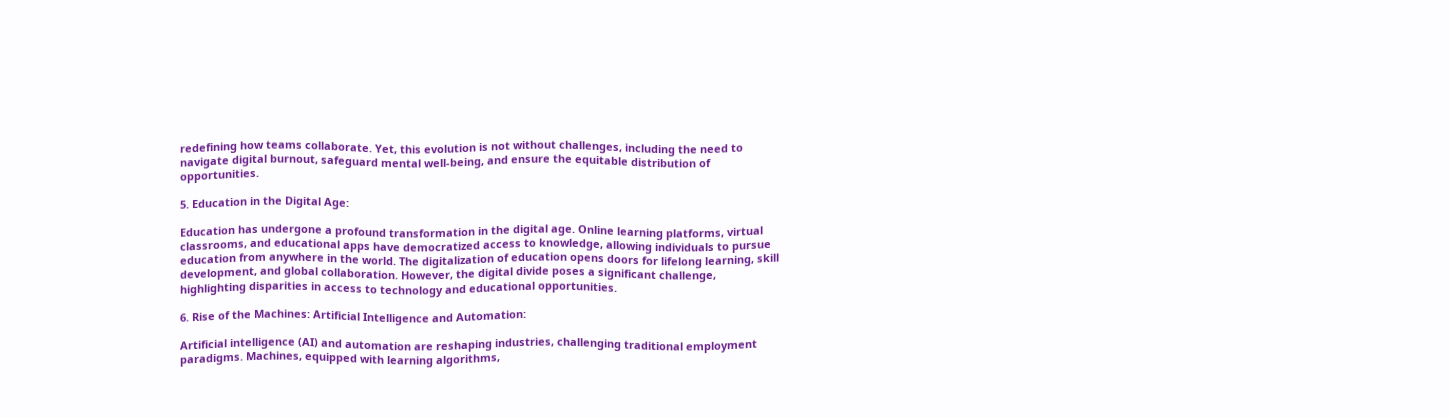redefining how teams collaborate. Yet, this evolution is not without challenges, including the need to navigate digital burnout, safeguard mental well-being, and ensure the equitable distribution of opportunities.

5. Education in the Digital Age:

Education has undergone a profound transformation in the digital age. Online learning platforms, virtual classrooms, and educational apps have democratized access to knowledge, allowing individuals to pursue education from anywhere in the world. The digitalization of education opens doors for lifelong learning, skill development, and global collaboration. However, the digital divide poses a significant challenge, highlighting disparities in access to technology and educational opportunities.

6. Rise of the Machines: Artificial Intelligence and Automation:

Artificial intelligence (AI) and automation are reshaping industries, challenging traditional employment paradigms. Machines, equipped with learning algorithms,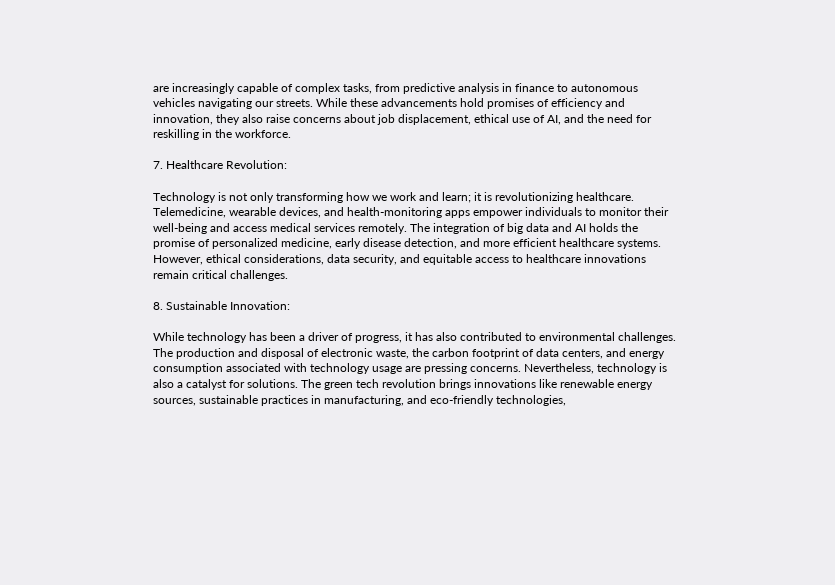are increasingly capable of complex tasks, from predictive analysis in finance to autonomous vehicles navigating our streets. While these advancements hold promises of efficiency and innovation, they also raise concerns about job displacement, ethical use of AI, and the need for reskilling in the workforce.

7. Healthcare Revolution:

Technology is not only transforming how we work and learn; it is revolutionizing healthcare. Telemedicine, wearable devices, and health-monitoring apps empower individuals to monitor their well-being and access medical services remotely. The integration of big data and AI holds the promise of personalized medicine, early disease detection, and more efficient healthcare systems. However, ethical considerations, data security, and equitable access to healthcare innovations remain critical challenges.

8. Sustainable Innovation:

While technology has been a driver of progress, it has also contributed to environmental challenges. The production and disposal of electronic waste, the carbon footprint of data centers, and energy consumption associated with technology usage are pressing concerns. Nevertheless, technology is also a catalyst for solutions. The green tech revolution brings innovations like renewable energy sources, sustainable practices in manufacturing, and eco-friendly technologies,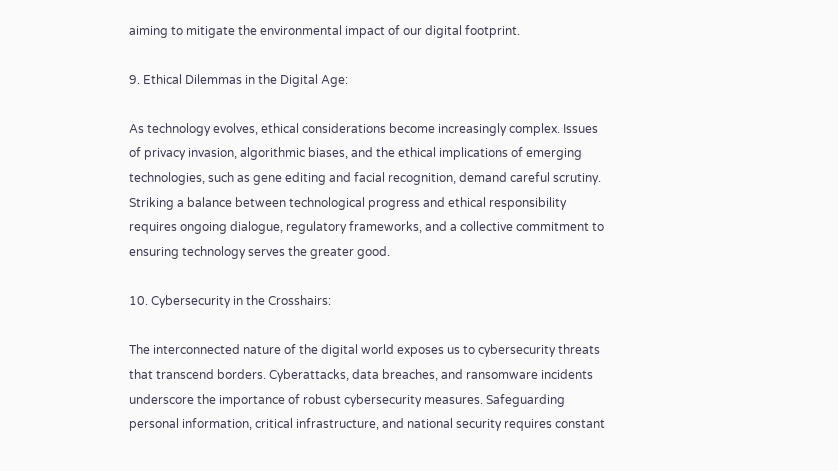aiming to mitigate the environmental impact of our digital footprint.

9. Ethical Dilemmas in the Digital Age:

As technology evolves, ethical considerations become increasingly complex. Issues of privacy invasion, algorithmic biases, and the ethical implications of emerging technologies, such as gene editing and facial recognition, demand careful scrutiny. Striking a balance between technological progress and ethical responsibility requires ongoing dialogue, regulatory frameworks, and a collective commitment to ensuring technology serves the greater good.

10. Cybersecurity in the Crosshairs:

The interconnected nature of the digital world exposes us to cybersecurity threats that transcend borders. Cyberattacks, data breaches, and ransomware incidents underscore the importance of robust cybersecurity measures. Safeguarding personal information, critical infrastructure, and national security requires constant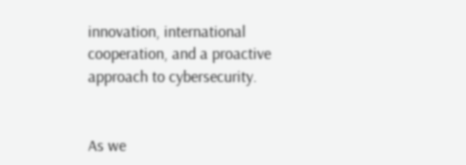innovation, international cooperation, and a proactive approach to cybersecurity.


As we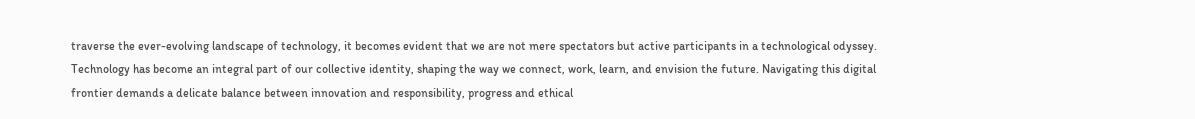traverse the ever-evolving landscape of technology, it becomes evident that we are not mere spectators but active participants in a technological odyssey. Technology has become an integral part of our collective identity, shaping the way we connect, work, learn, and envision the future. Navigating this digital frontier demands a delicate balance between innovation and responsibility, progress and ethical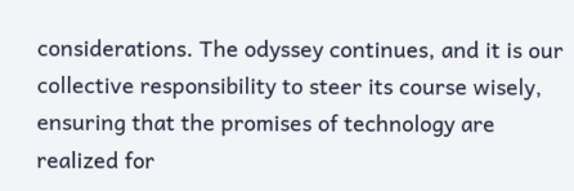considerations. The odyssey continues, and it is our collective responsibility to steer its course wisely, ensuring that the promises of technology are realized for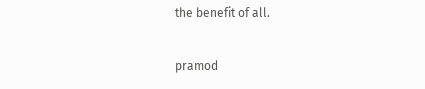the benefit of all.

pramod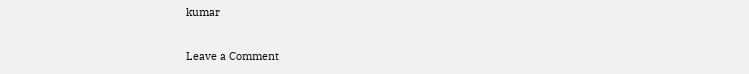kumar

Leave a Comment